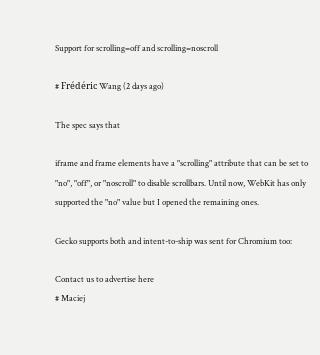Support for scrolling=off and scrolling=noscroll

# Frédéric Wang (2 days ago)

The spec says that

iframe and frame elements have a "scrolling" attribute that can be set to "no", "off", or "noscroll" to disable scrollbars. Until now, WebKit has only supported the "no" value but I opened the remaining ones.

Gecko supports both and intent-to-ship was sent for Chromium too:

Contact us to advertise here
# Maciej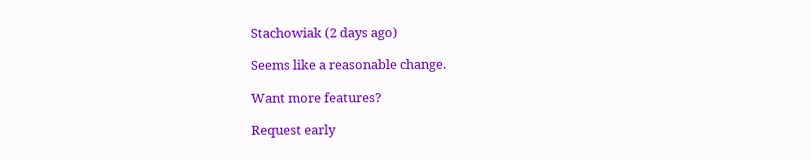Stachowiak (2 days ago)

Seems like a reasonable change.

Want more features?

Request early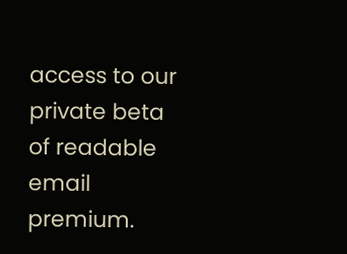access to our private beta of readable email premium.